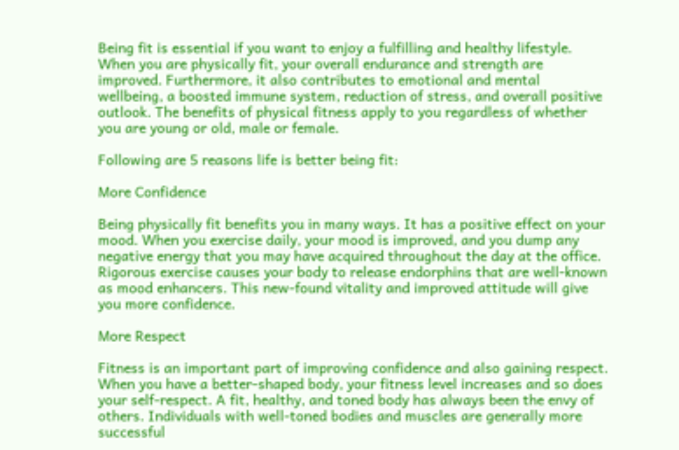Being fit is essential if you want to enjoy a fulfilling and healthy lifestyle. When you are physically fit, your overall endurance and strength are improved. Furthermore, it also contributes to emotional and mental wellbeing, a boosted immune system, reduction of stress, and overall positive outlook. The benefits of physical fitness apply to you regardless of whether you are young or old, male or female.

Following are 5 reasons life is better being fit:

More Confidence

Being physically fit benefits you in many ways. It has a positive effect on your mood. When you exercise daily, your mood is improved, and you dump any negative energy that you may have acquired throughout the day at the office. Rigorous exercise causes your body to release endorphins that are well-known as mood enhancers. This new-found vitality and improved attitude will give you more confidence.

More Respect

Fitness is an important part of improving confidence and also gaining respect. When you have a better-shaped body, your fitness level increases and so does your self-respect. A fit, healthy, and toned body has always been the envy of others. Individuals with well-toned bodies and muscles are generally more successful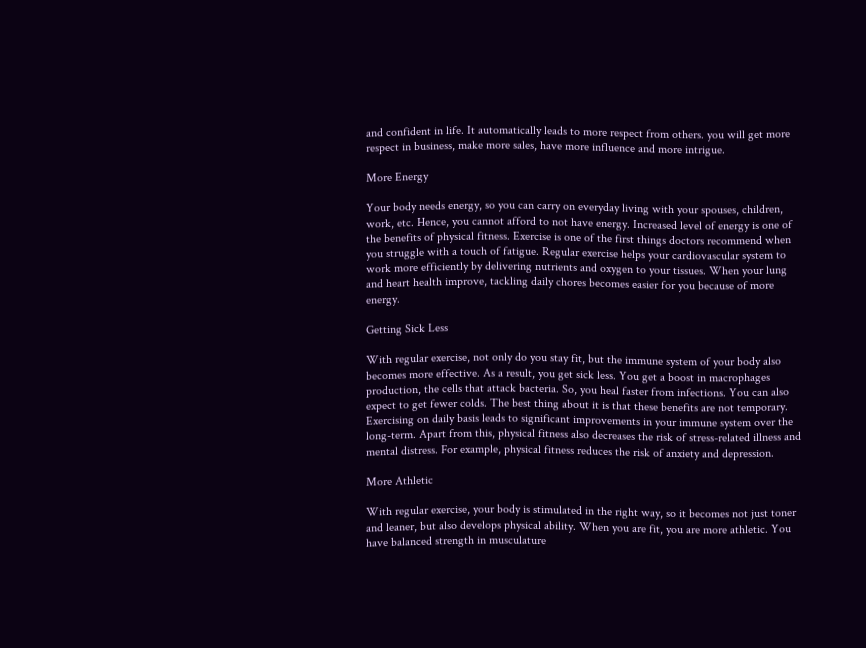and confident in life. It automatically leads to more respect from others. you will get more respect in business, make more sales, have more influence and more intrigue.

More Energy

Your body needs energy, so you can carry on everyday living with your spouses, children, work, etc. Hence, you cannot afford to not have energy. Increased level of energy is one of the benefits of physical fitness. Exercise is one of the first things doctors recommend when you struggle with a touch of fatigue. Regular exercise helps your cardiovascular system to work more efficiently by delivering nutrients and oxygen to your tissues. When your lung and heart health improve, tackling daily chores becomes easier for you because of more energy.

Getting Sick Less

With regular exercise, not only do you stay fit, but the immune system of your body also becomes more effective. As a result, you get sick less. You get a boost in macrophages production, the cells that attack bacteria. So, you heal faster from infections. You can also expect to get fewer colds. The best thing about it is that these benefits are not temporary. Exercising on daily basis leads to significant improvements in your immune system over the long-term. Apart from this, physical fitness also decreases the risk of stress-related illness and mental distress. For example, physical fitness reduces the risk of anxiety and depression.

More Athletic

With regular exercise, your body is stimulated in the right way, so it becomes not just toner and leaner, but also develops physical ability. When you are fit, you are more athletic. You have balanced strength in musculature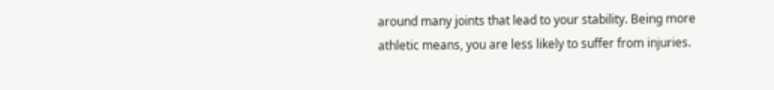around many joints that lead to your stability. Being more athletic means, you are less likely to suffer from injuries.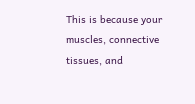This is because your muscles, connective tissues, and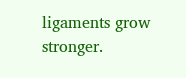ligaments grow stronger.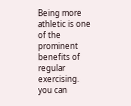Being more athletic is one of the prominent benefits of regular exercising. you can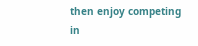then enjoy competing in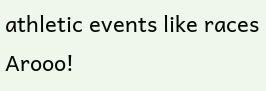athletic events like races Arooo!